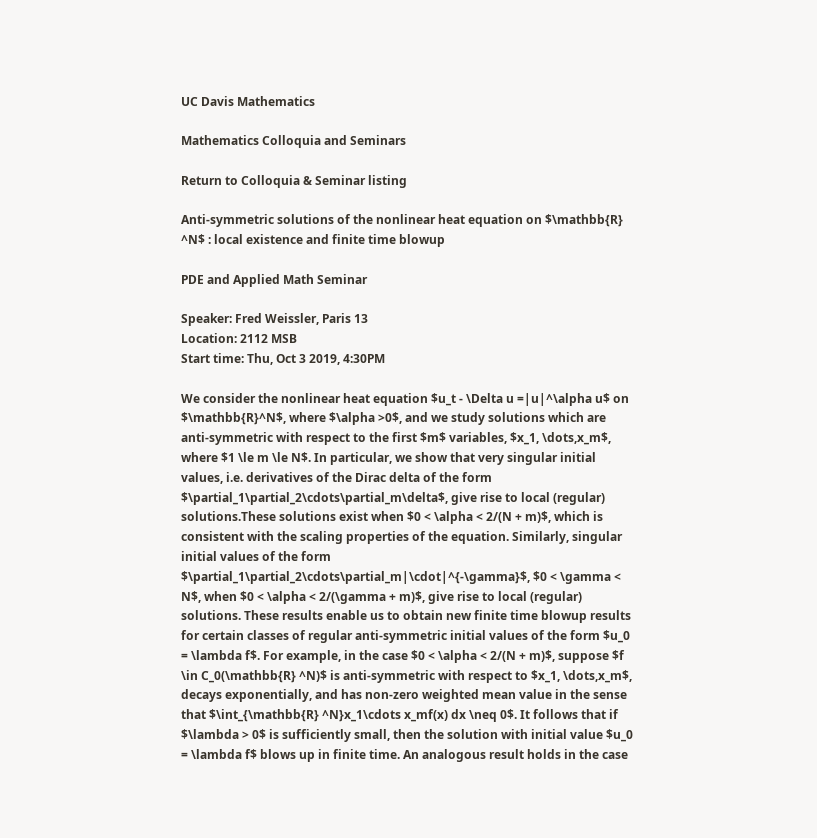UC Davis Mathematics

Mathematics Colloquia and Seminars

Return to Colloquia & Seminar listing

Anti-symmetric solutions of the nonlinear heat equation on $\mathbb{R} ^N$ : local existence and finite time blowup

PDE and Applied Math Seminar

Speaker: Fred Weissler, Paris 13
Location: 2112 MSB
Start time: Thu, Oct 3 2019, 4:30PM

We consider the nonlinear heat equation $u_t - \Delta u =|u|^\alpha u$ on $\mathbb{R}^N$, where $\alpha >0$, and we study solutions which are anti-symmetric with respect to the first $m$ variables, $x_1, \dots,x_m$, where $1 \le m \le N$. In particular, we show that very singular initial values, i.e. derivatives of the Dirac delta of the form $\partial_1\partial_2\cdots\partial_m\delta$, give rise to local (regular) solutions.These solutions exist when $0 < \alpha < 2/(N + m)$, which is consistent with the scaling properties of the equation. Similarly, singular initial values of the form $\partial_1\partial_2\cdots\partial_m|\cdot|^{-\gamma}$, $0 < \gamma < N$, when $0 < \alpha < 2/(\gamma + m)$, give rise to local (regular) solutions. These results enable us to obtain new finite time blowup results for certain classes of regular anti-symmetric initial values of the form $u_0 = \lambda f$. For example, in the case $0 < \alpha < 2/(N + m)$, suppose $f \in C_0(\mathbb{R} ^N)$ is anti-symmetric with respect to $x_1, \dots,x_m$, decays exponentially, and has non-zero weighted mean value in the sense that $\int_{\mathbb{R} ^N}x_1\cdots x_mf(x) dx \neq 0$. It follows that if $\lambda > 0$ is sufficiently small, then the solution with initial value $u_0 = \lambda f$ blows up in finite time. An analogous result holds in the case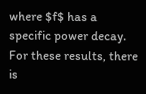where $f$ has a specific power decay. For these results, there is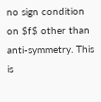no sign condition on $f$ other than anti-symmetry. This is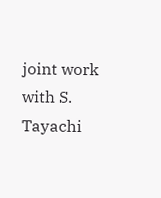joint work with S. Tayachi